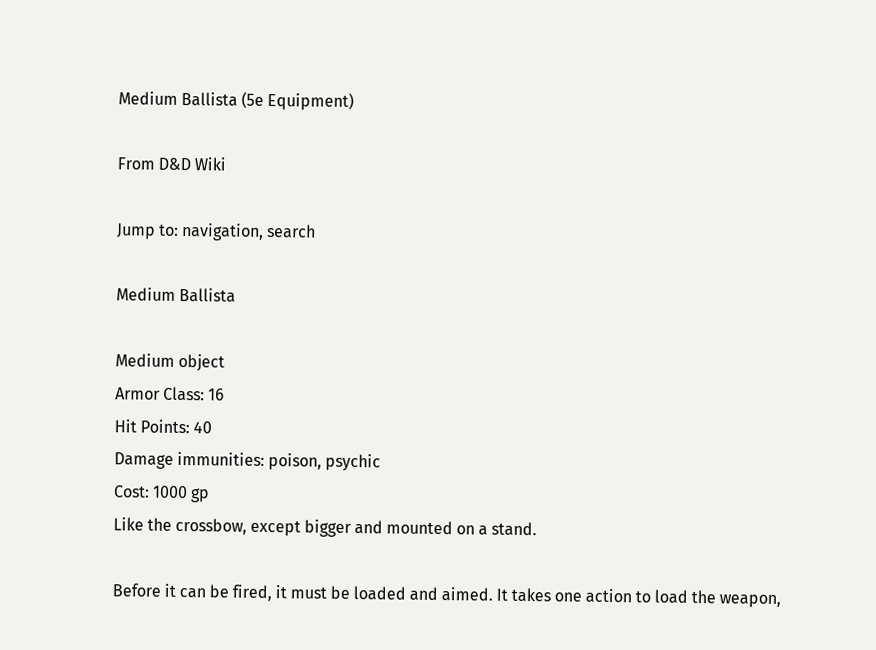Medium Ballista (5e Equipment)

From D&D Wiki

Jump to: navigation, search

Medium Ballista

Medium object
Armor Class: 16
Hit Points: 40
Damage immunities: poison, psychic
Cost: 1000 gp
Like the crossbow, except bigger and mounted on a stand.

Before it can be fired, it must be loaded and aimed. It takes one action to load the weapon,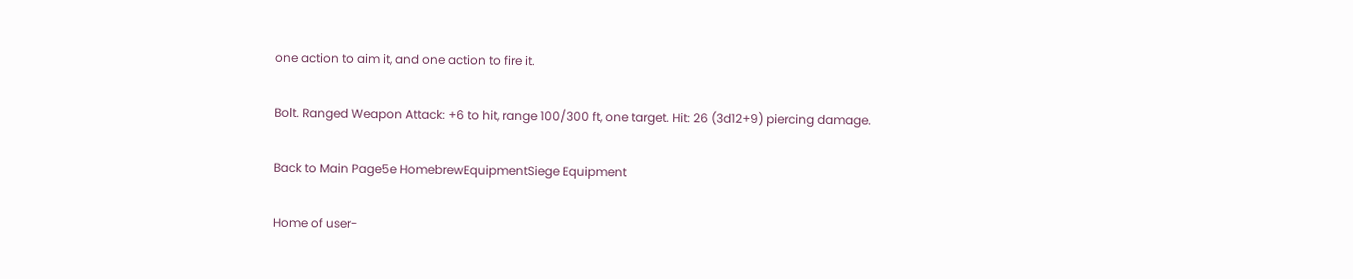one action to aim it, and one action to fire it.

Bolt. Ranged Weapon Attack: +6 to hit, range 100/300 ft, one target. Hit: 26 (3d12+9) piercing damage.

Back to Main Page5e HomebrewEquipmentSiege Equipment

Home of user-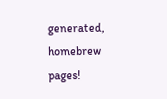generated,
homebrew pages!